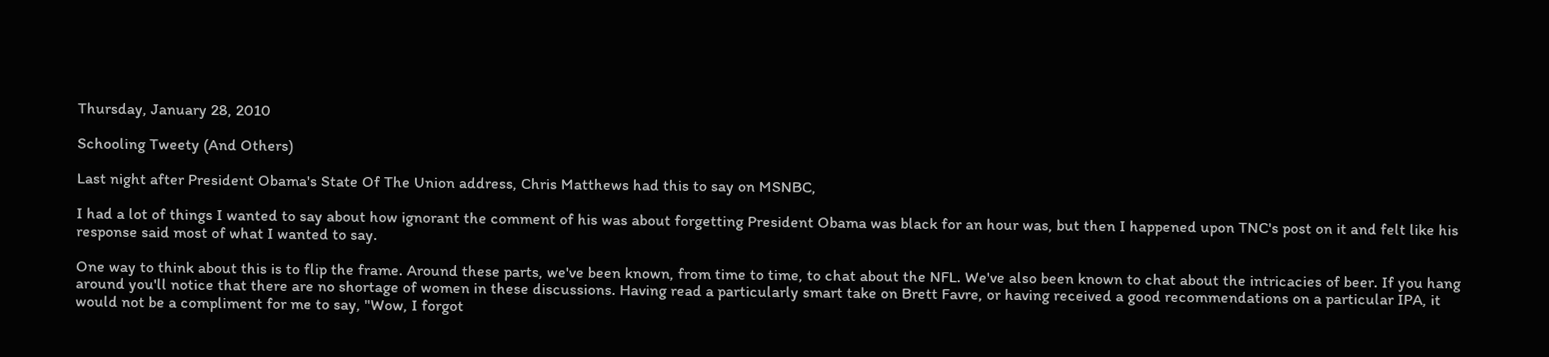Thursday, January 28, 2010

Schooling Tweety (And Others)

Last night after President Obama's State Of The Union address, Chris Matthews had this to say on MSNBC,

I had a lot of things I wanted to say about how ignorant the comment of his was about forgetting President Obama was black for an hour was, but then I happened upon TNC's post on it and felt like his response said most of what I wanted to say.

One way to think about this is to flip the frame. Around these parts, we've been known, from time to time, to chat about the NFL. We've also been known to chat about the intricacies of beer. If you hang around you'll notice that there are no shortage of women in these discussions. Having read a particularly smart take on Brett Favre, or having received a good recommendations on a particular IPA, it would not be a compliment for me to say, "Wow, I forgot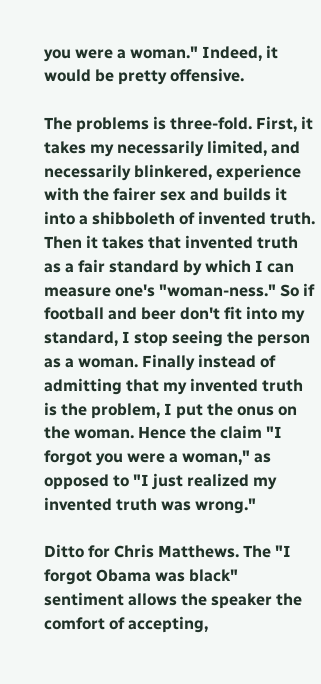you were a woman." Indeed, it would be pretty offensive.

The problems is three-fold. First, it takes my necessarily limited, and necessarily blinkered, experience with the fairer sex and builds it into a shibboleth of invented truth. Then it takes that invented truth as a fair standard by which I can measure one's "woman-ness." So if football and beer don't fit into my standard, I stop seeing the person as a woman. Finally instead of admitting that my invented truth is the problem, I put the onus on the woman. Hence the claim "I forgot you were a woman," as opposed to "I just realized my invented truth was wrong."

Ditto for Chris Matthews. The "I forgot Obama was black" sentiment allows the speaker the comfort of accepting,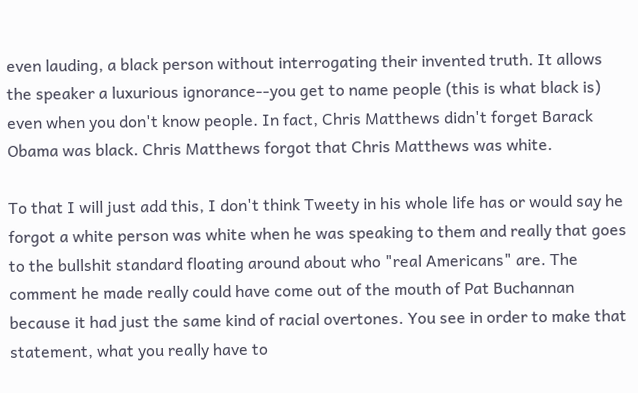even lauding, a black person without interrogating their invented truth. It allows the speaker a luxurious ignorance--you get to name people (this is what black is) even when you don't know people. In fact, Chris Matthews didn't forget Barack Obama was black. Chris Matthews forgot that Chris Matthews was white.

To that I will just add this, I don't think Tweety in his whole life has or would say he forgot a white person was white when he was speaking to them and really that goes to the bullshit standard floating around about who "real Americans" are. The comment he made really could have come out of the mouth of Pat Buchannan because it had just the same kind of racial overtones. You see in order to make that statement, what you really have to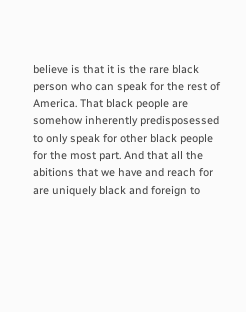believe is that it is the rare black person who can speak for the rest of America. That black people are somehow inherently predisposessed to only speak for other black people for the most part. And that all the abitions that we have and reach for are uniquely black and foreign to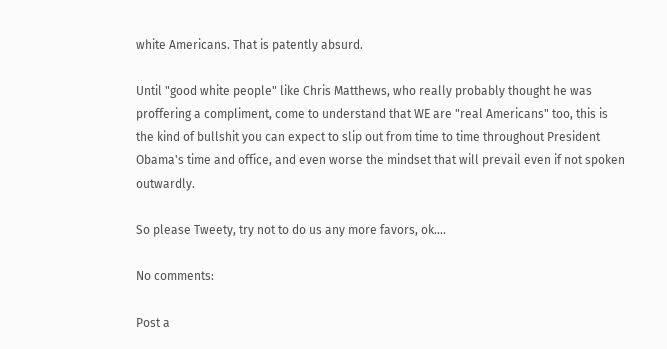white Americans. That is patently absurd.

Until "good white people" like Chris Matthews, who really probably thought he was proffering a compliment, come to understand that WE are "real Americans" too, this is the kind of bullshit you can expect to slip out from time to time throughout President Obama's time and office, and even worse the mindset that will prevail even if not spoken outwardly.

So please Tweety, try not to do us any more favors, ok....

No comments:

Post a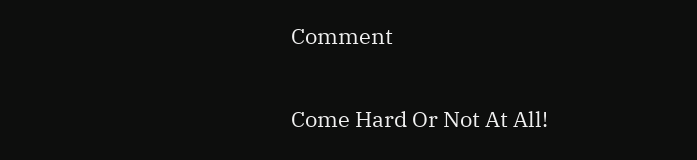Comment

Come Hard Or Not At All!